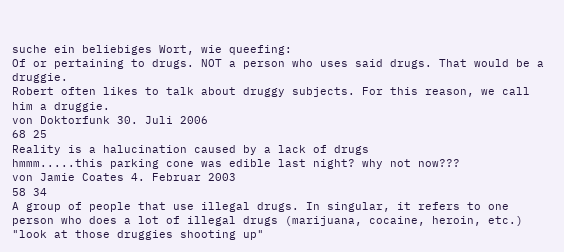suche ein beliebiges Wort, wie queefing:
Of or pertaining to drugs. NOT a person who uses said drugs. That would be a druggie.
Robert often likes to talk about druggy subjects. For this reason, we call him a druggie.
von Doktorfunk 30. Juli 2006
68 25
Reality is a halucination caused by a lack of drugs
hmmm.....this parking cone was edible last night? why not now???
von Jamie Coates 4. Februar 2003
58 34
A group of people that use illegal drugs. In singular, it refers to one person who does a lot of illegal drugs (marijuana, cocaine, heroin, etc.)
"look at those druggies shooting up"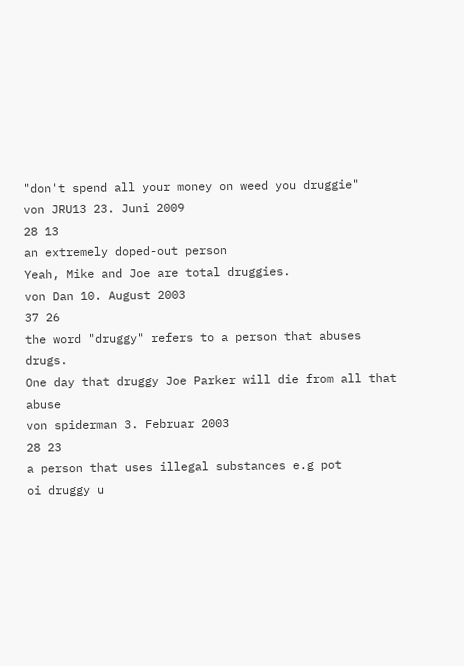"don't spend all your money on weed you druggie"
von JRU13 23. Juni 2009
28 13
an extremely doped-out person
Yeah, Mike and Joe are total druggies.
von Dan 10. August 2003
37 26
the word "druggy" refers to a person that abuses drugs.
One day that druggy Joe Parker will die from all that abuse
von spiderman 3. Februar 2003
28 23
a person that uses illegal substances e.g pot
oi druggy u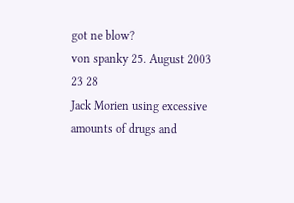got ne blow?
von spanky 25. August 2003
23 28
Jack Morien using excessive amounts of drugs and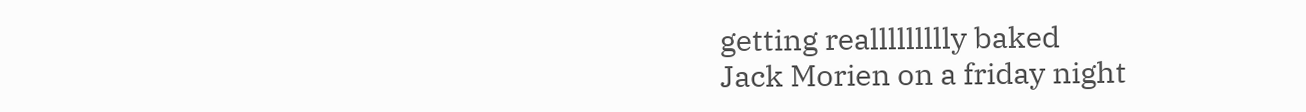getting reallllllllly baked
Jack Morien on a friday night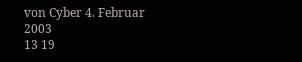von Cyber 4. Februar 2003
13 19